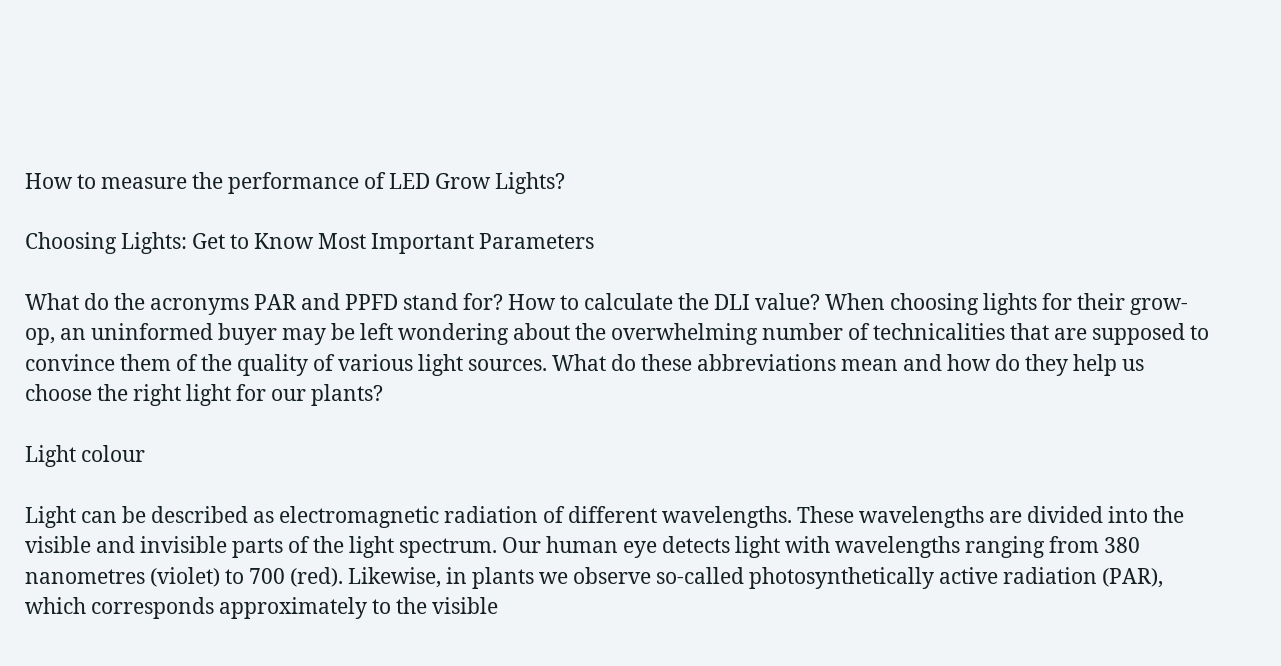How to measure the performance of LED Grow Lights?

Choosing Lights: Get to Know Most Important Parameters

What do the acronyms PAR and PPFD stand for? How to calculate the DLI value? When choosing lights for their grow-op, an uninformed buyer may be left wondering about the overwhelming number of technicalities that are supposed to convince them of the quality of various light sources. What do these abbreviations mean and how do they help us choose the right light for our plants?

Light colour

Light can be described as electromagnetic radiation of different wavelengths. These wavelengths are divided into the visible and invisible parts of the light spectrum. Our human eye detects light with wavelengths ranging from 380 nanometres (violet) to 700 (red). Likewise, in plants we observe so-called photosynthetically active radiation (PAR), which corresponds approximately to the visible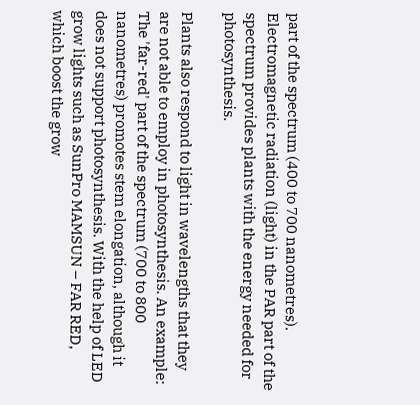part of the spectrum (400 to 700 nanometres). Electromagnetic radiation (light) in the PAR part of the spectrum provides plants with the energy needed for photosynthesis.

Plants also respond to light in wavelengths that they are not able to employ in photosynthesis. An example: The 'far-red' part of the spectrum (700 to 800 nanometres) promotes stem elongation, although it does not support photosynthesis. With the help of LED grow lights such as SunPro MAMSUN – FAR RED, which boost the grow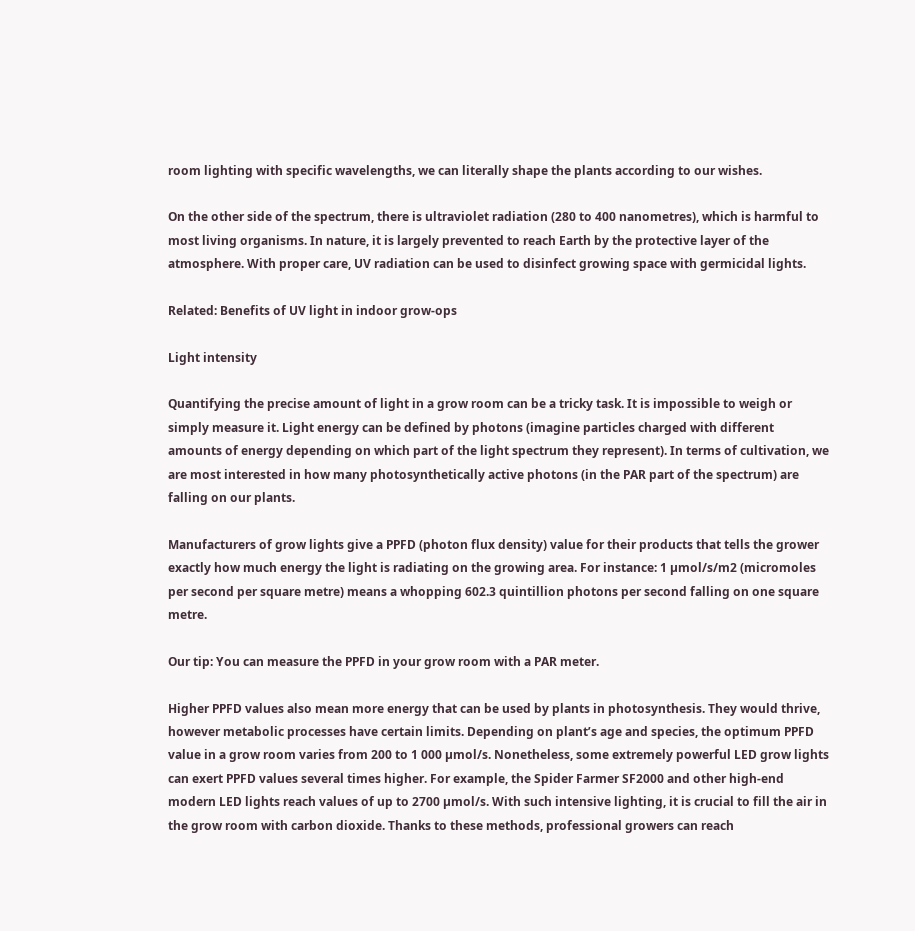room lighting with specific wavelengths, we can literally shape the plants according to our wishes.

On the other side of the spectrum, there is ultraviolet radiation (280 to 400 nanometres), which is harmful to most living organisms. In nature, it is largely prevented to reach Earth by the protective layer of the atmosphere. With proper care, UV radiation can be used to disinfect growing space with germicidal lights.

Related: Benefits of UV light in indoor grow-ops

Light intensity

Quantifying the precise amount of light in a grow room can be a tricky task. It is impossible to weigh or simply measure it. Light energy can be defined by photons (imagine particles charged with different amounts of energy depending on which part of the light spectrum they represent). In terms of cultivation, we are most interested in how many photosynthetically active photons (in the PAR part of the spectrum) are falling on our plants.

Manufacturers of grow lights give a PPFD (photon flux density) value for their products that tells the grower exactly how much energy the light is radiating on the growing area. For instance: 1 µmol/s/m2 (micromoles per second per square metre) means a whopping 602.3 quintillion photons per second falling on one square metre.

Our tip: You can measure the PPFD in your grow room with a PAR meter.

Higher PPFD values also mean more energy that can be used by plants in photosynthesis. They would thrive, however metabolic processes have certain limits. Depending on plant’s age and species, the optimum PPFD value in a grow room varies from 200 to 1 000 µmol/s. Nonetheless, some extremely powerful LED grow lights can exert PPFD values several times higher. For example, the Spider Farmer SF2000 and other high-end modern LED lights reach values of up to 2700 µmol/s. With such intensive lighting, it is crucial to fill the air in the grow room with carbon dioxide. Thanks to these methods, professional growers can reach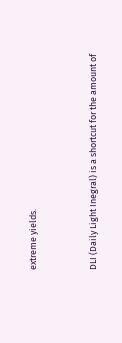extreme yields.


DLI (Daily Light Inegral) is a shortcut for the amount of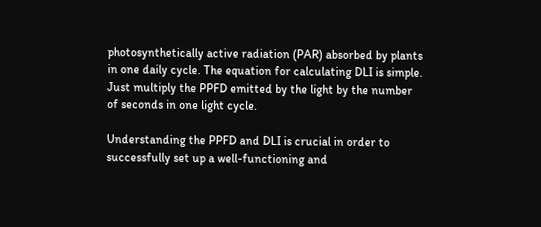photosynthetically active radiation (PAR) absorbed by plants in one daily cycle. The equation for calculating DLI is simple. Just multiply the PPFD emitted by the light by the number of seconds in one light cycle.

Understanding the PPFD and DLI is crucial in order to successfully set up a well-functioning and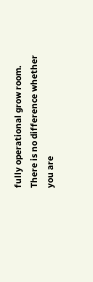fully operational grow room. There is no difference whether you are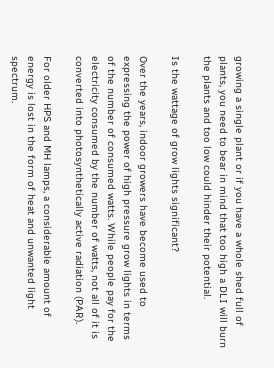growing a single plant or if you have a whole shed full of plants, you need to bear in mind that too high a DLI will burn the plants and too low could hinder their potential.

Is the wattage of grow lights significant?

Over the years, indoor growers have become used to expressing the power of high pressure grow lights in terms of the number of consumed watts. While people pay for the electricity consumed by the number of watts, not all of it is converted into photosynthetically active radiation (PAR).

For older HPS and MH lamps, a considerable amount of energy is lost in the form of heat and unwanted light spectrum.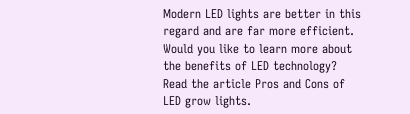Modern LED lights are better in this regard and are far more efficient. Would you like to learn more about the benefits of LED technology? Read the article Pros and Cons of LED grow lights.